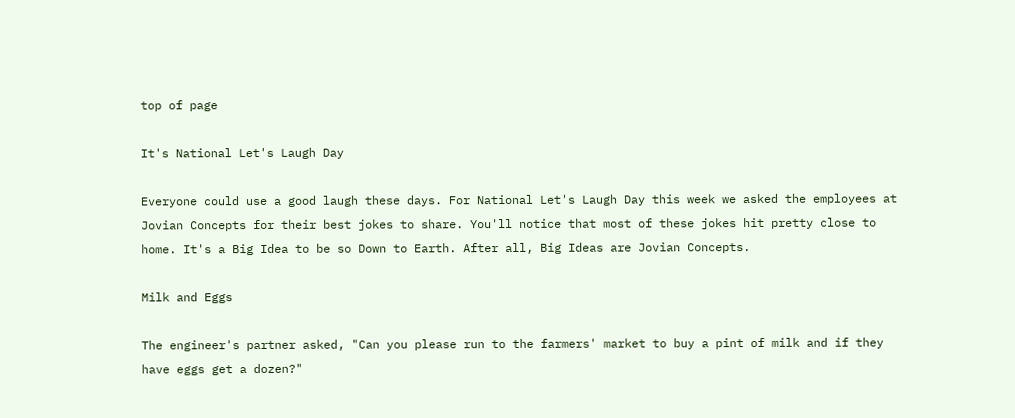top of page

It's National Let's Laugh Day

Everyone could use a good laugh these days. For National Let's Laugh Day this week we asked the employees at Jovian Concepts for their best jokes to share. You'll notice that most of these jokes hit pretty close to home. It's a Big Idea to be so Down to Earth. After all, Big Ideas are Jovian Concepts.

Milk and Eggs

The engineer's partner asked, "Can you please run to the farmers' market to buy a pint of milk and if they have eggs get a dozen?"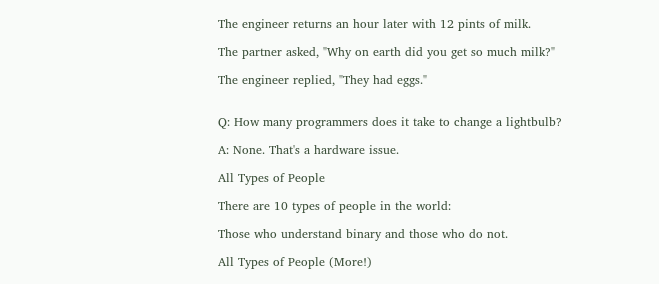The engineer returns an hour later with 12 pints of milk.

The partner asked, "Why on earth did you get so much milk?"

The engineer replied, "They had eggs."


Q: How many programmers does it take to change a lightbulb?

A: None. That's a hardware issue.

All Types of People

There are 10 types of people in the world:

Those who understand binary and those who do not.

All Types of People (More!)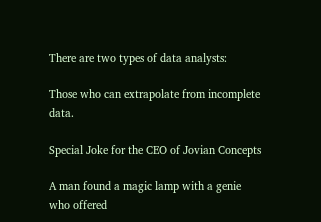There are two types of data analysts:

Those who can extrapolate from incomplete data.

Special Joke for the CEO of Jovian Concepts

A man found a magic lamp with a genie who offered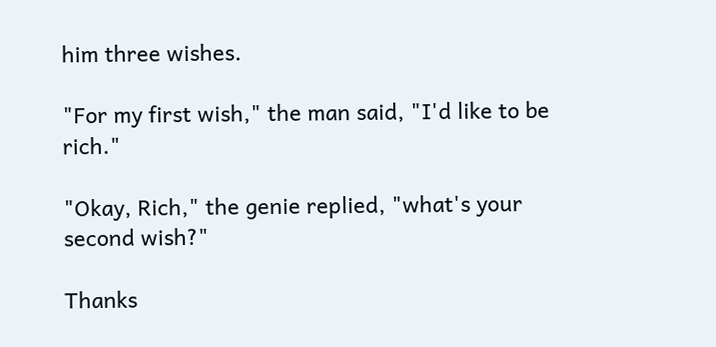him three wishes.

"For my first wish," the man said, "I'd like to be rich."

"Okay, Rich," the genie replied, "what's your second wish?"

Thanks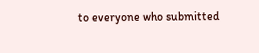to everyone who submitted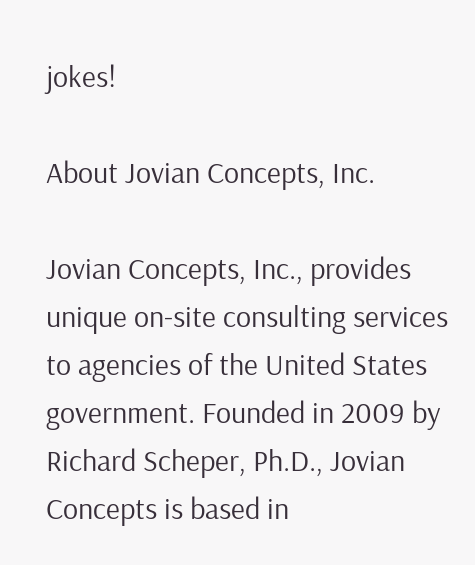jokes!

About Jovian Concepts, Inc.

Jovian Concepts, Inc., provides unique on-site consulting services to agencies of the United States government. Founded in 2009 by Richard Scheper, Ph.D., Jovian Concepts is based in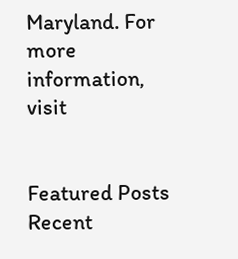Maryland. For more information, visit


Featured Posts
Recent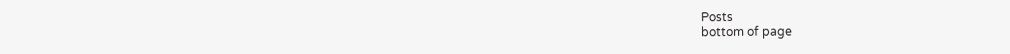Posts
bottom of page